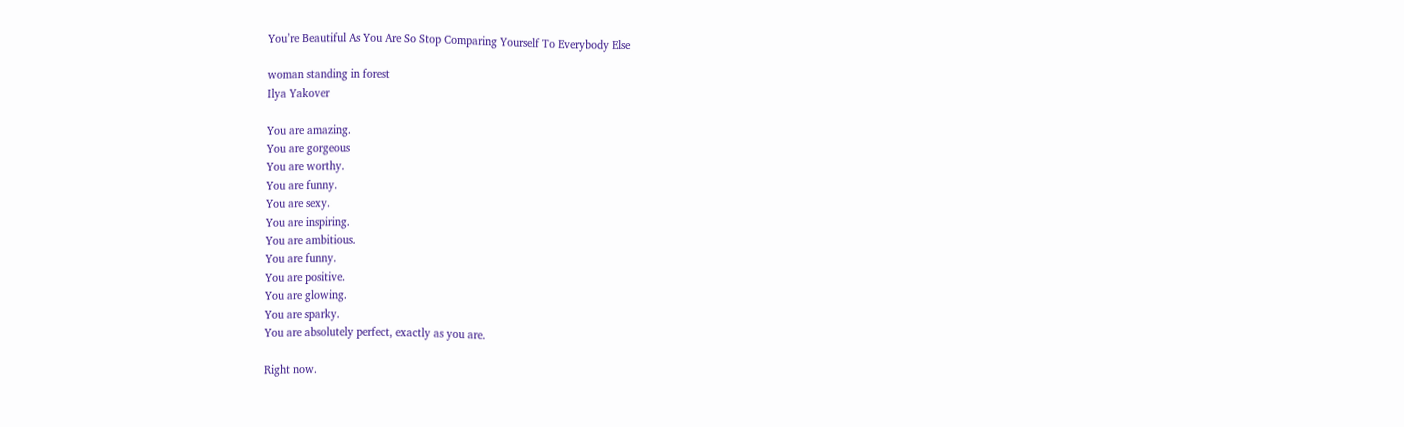You’re Beautiful As You Are So Stop Comparing Yourself To Everybody Else

woman standing in forest
Ilya Yakover

You are amazing.
You are gorgeous
You are worthy.
You are funny.
You are sexy.
You are inspiring.
You are ambitious.
You are funny.
You are positive.
You are glowing.
You are sparky.
You are absolutely perfect, exactly as you are.

Right now.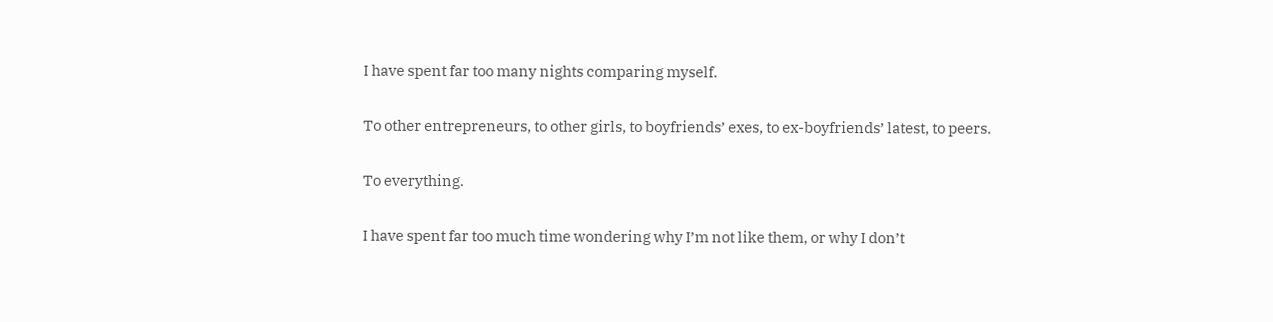I have spent far too many nights comparing myself.

To other entrepreneurs, to other girls, to boyfriends’ exes, to ex-boyfriends’ latest, to peers.

To everything.

I have spent far too much time wondering why I’m not like them, or why I don’t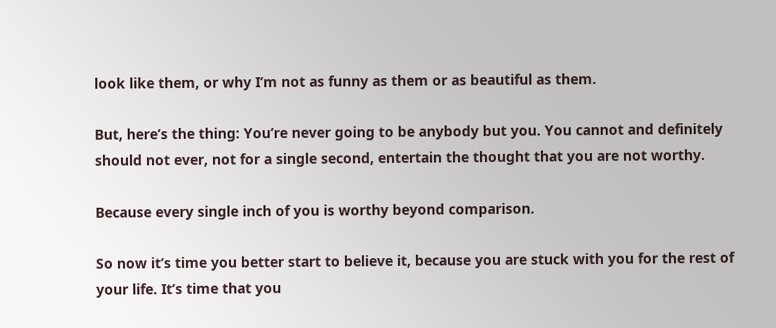look like them, or why I’m not as funny as them or as beautiful as them.

But, here’s the thing: You’re never going to be anybody but you. You cannot and definitely should not ever, not for a single second, entertain the thought that you are not worthy.

Because every single inch of you is worthy beyond comparison.

So now it’s time you better start to believe it, because you are stuck with you for the rest of your life. It’s time that you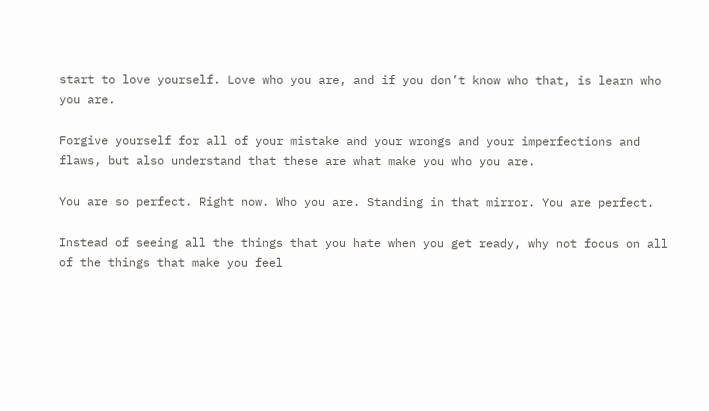start to love yourself. Love who you are, and if you don’t know who that, is learn who you are.

Forgive yourself for all of your mistake and your wrongs and your imperfections and flaws, but also understand that these are what make you who you are.

You are so perfect. Right now. Who you are. Standing in that mirror. You are perfect.

Instead of seeing all the things that you hate when you get ready, why not focus on all of the things that make you feel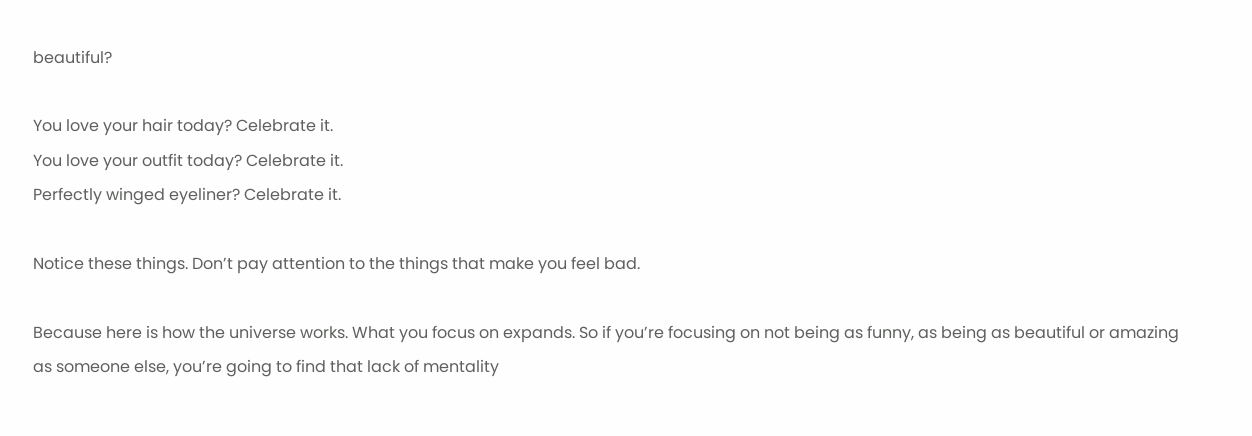beautiful?

You love your hair today? Celebrate it.
You love your outfit today? Celebrate it.
Perfectly winged eyeliner? Celebrate it.

Notice these things. Don’t pay attention to the things that make you feel bad.

Because here is how the universe works. What you focus on expands. So if you’re focusing on not being as funny, as being as beautiful or amazing as someone else, you’re going to find that lack of mentality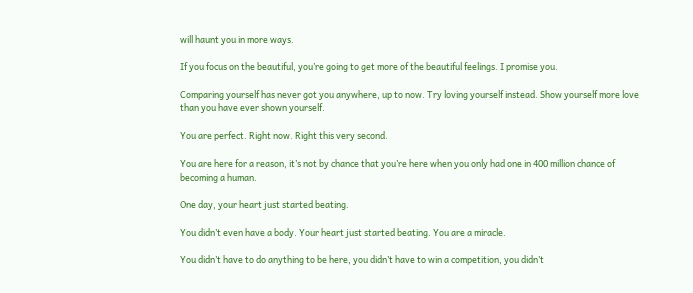will haunt you in more ways.

If you focus on the beautiful, you’re going to get more of the beautiful feelings. I promise you.

Comparing yourself has never got you anywhere, up to now. Try loving yourself instead. Show yourself more love than you have ever shown yourself.

You are perfect. Right now. Right this very second.

You are here for a reason, it’s not by chance that you’re here when you only had one in 400 million chance of becoming a human.

One day, your heart just started beating.

You didn’t even have a body. Your heart just started beating. You are a miracle.

You didn’t have to do anything to be here, you didn’t have to win a competition, you didn’t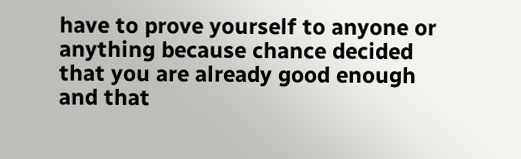have to prove yourself to anyone or anything because chance decided that you are already good enough and that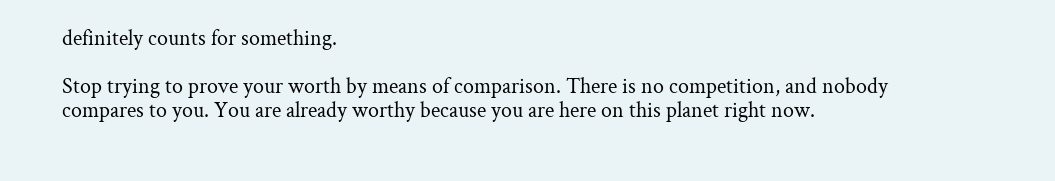definitely counts for something.

Stop trying to prove your worth by means of comparison. There is no competition, and nobody compares to you. You are already worthy because you are here on this planet right now.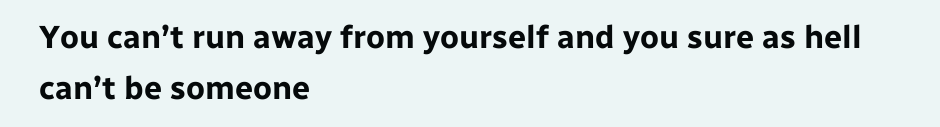You can’t run away from yourself and you sure as hell can’t be someone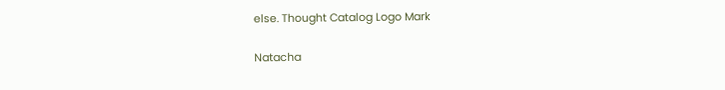else. Thought Catalog Logo Mark

Natacha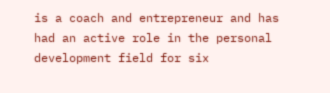is a coach and entrepreneur and has had an active role in the personal development field for six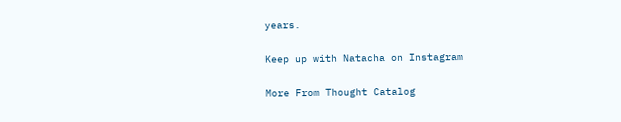years.

Keep up with Natacha on Instagram

More From Thought Catalog